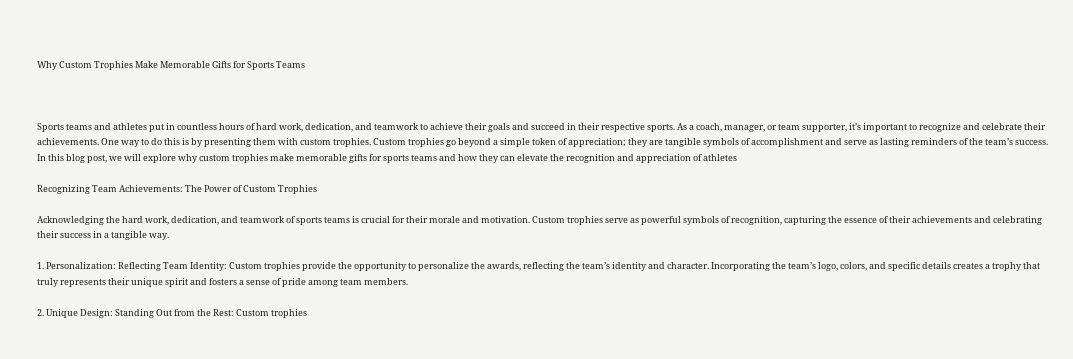Why Custom Trophies Make Memorable Gifts for Sports Teams



Sports teams and athletes put in countless hours of hard work, dedication, and teamwork to achieve their goals and succeed in their respective sports. As a coach, manager, or team supporter, it’s important to recognize and celebrate their achievements. One way to do this is by presenting them with custom trophies. Custom trophies go beyond a simple token of appreciation; they are tangible symbols of accomplishment and serve as lasting reminders of the team’s success. In this blog post, we will explore why custom trophies make memorable gifts for sports teams and how they can elevate the recognition and appreciation of athletes

Recognizing Team Achievements: The Power of Custom Trophies

Acknowledging the hard work, dedication, and teamwork of sports teams is crucial for their morale and motivation. Custom trophies serve as powerful symbols of recognition, capturing the essence of their achievements and celebrating their success in a tangible way.

1. Personalization: Reflecting Team Identity: Custom trophies provide the opportunity to personalize the awards, reflecting the team’s identity and character. Incorporating the team’s logo, colors, and specific details creates a trophy that truly represents their unique spirit and fosters a sense of pride among team members.

2. Unique Design: Standing Out from the Rest: Custom trophies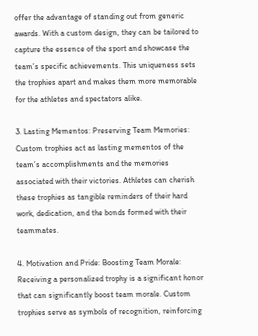offer the advantage of standing out from generic awards. With a custom design, they can be tailored to capture the essence of the sport and showcase the team’s specific achievements. This uniqueness sets the trophies apart and makes them more memorable for the athletes and spectators alike.

3. Lasting Mementos: Preserving Team Memories: Custom trophies act as lasting mementos of the team’s accomplishments and the memories associated with their victories. Athletes can cherish these trophies as tangible reminders of their hard work, dedication, and the bonds formed with their teammates.

4. Motivation and Pride: Boosting Team Morale: Receiving a personalized trophy is a significant honor that can significantly boost team morale. Custom trophies serve as symbols of recognition, reinforcing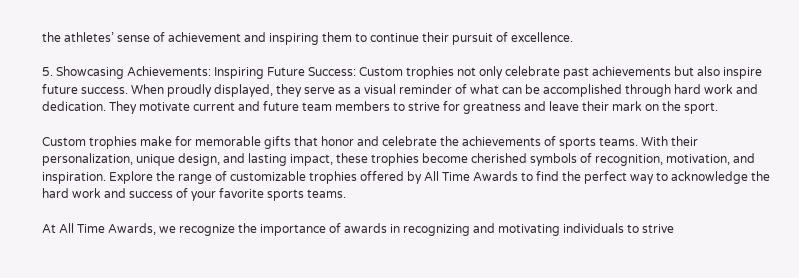the athletes’ sense of achievement and inspiring them to continue their pursuit of excellence.

5. Showcasing Achievements: Inspiring Future Success: Custom trophies not only celebrate past achievements but also inspire future success. When proudly displayed, they serve as a visual reminder of what can be accomplished through hard work and dedication. They motivate current and future team members to strive for greatness and leave their mark on the sport.

Custom trophies make for memorable gifts that honor and celebrate the achievements of sports teams. With their personalization, unique design, and lasting impact, these trophies become cherished symbols of recognition, motivation, and inspiration. Explore the range of customizable trophies offered by All Time Awards to find the perfect way to acknowledge the hard work and success of your favorite sports teams.

At All Time Awards, we recognize the importance of awards in recognizing and motivating individuals to strive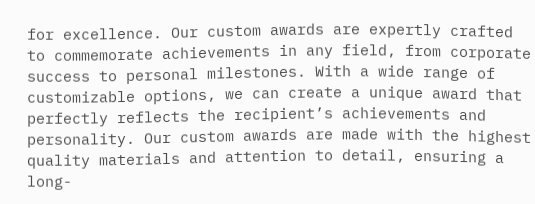for excellence. Our custom awards are expertly crafted to commemorate achievements in any field, from corporate success to personal milestones. With a wide range of customizable options, we can create a unique award that perfectly reflects the recipient’s achievements and personality. Our custom awards are made with the highest quality materials and attention to detail, ensuring a long-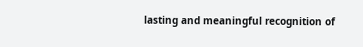lasting and meaningful recognition of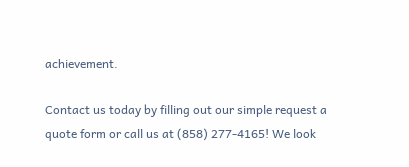achievement.

Contact us today by filling out our simple request a quote form or call us at (858) 277-4165! We look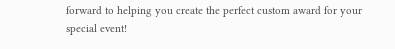forward to helping you create the perfect custom award for your special event!